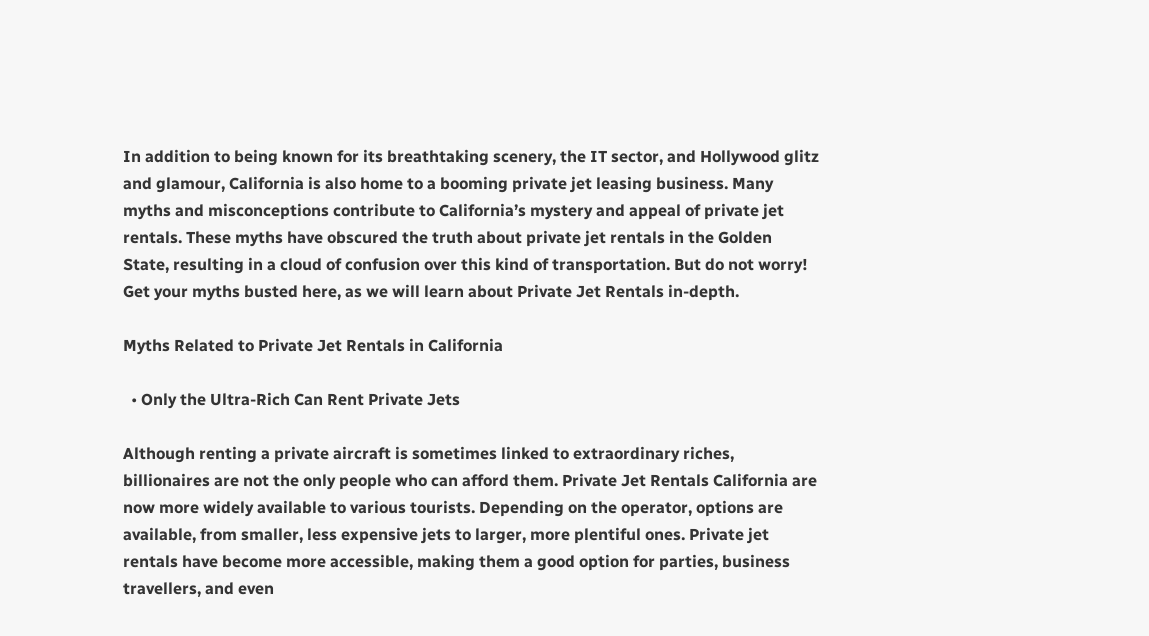In addition to being known for its breathtaking scenery, the IT sector, and Hollywood glitz and glamour, California is also home to a booming private jet leasing business. Many myths and misconceptions contribute to California’s mystery and appeal of private jet rentals. These myths have obscured the truth about private jet rentals in the Golden State, resulting in a cloud of confusion over this kind of transportation. But do not worry! Get your myths busted here, as we will learn about Private Jet Rentals in-depth.

Myths Related to Private Jet Rentals in California

  • Only the Ultra-Rich Can Rent Private Jets

Although renting a private aircraft is sometimes linked to extraordinary riches, billionaires are not the only people who can afford them. Private Jet Rentals California are now more widely available to various tourists. Depending on the operator, options are available, from smaller, less expensive jets to larger, more plentiful ones. Private jet rentals have become more accessible, making them a good option for parties, business travellers, and even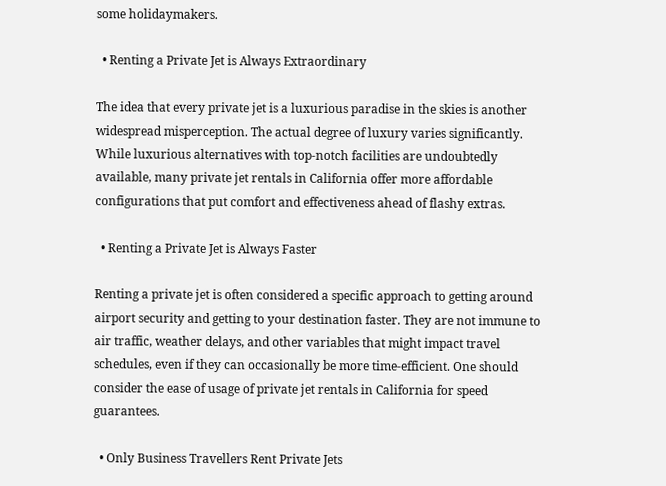some holidaymakers.

  • Renting a Private Jet is Always Extraordinary

The idea that every private jet is a luxurious paradise in the skies is another widespread misperception. The actual degree of luxury varies significantly. While luxurious alternatives with top-notch facilities are undoubtedly available, many private jet rentals in California offer more affordable configurations that put comfort and effectiveness ahead of flashy extras.

  • Renting a Private Jet is Always Faster

Renting a private jet is often considered a specific approach to getting around airport security and getting to your destination faster. They are not immune to air traffic, weather delays, and other variables that might impact travel schedules, even if they can occasionally be more time-efficient. One should consider the ease of usage of private jet rentals in California for speed guarantees.

  • Only Business Travellers Rent Private Jets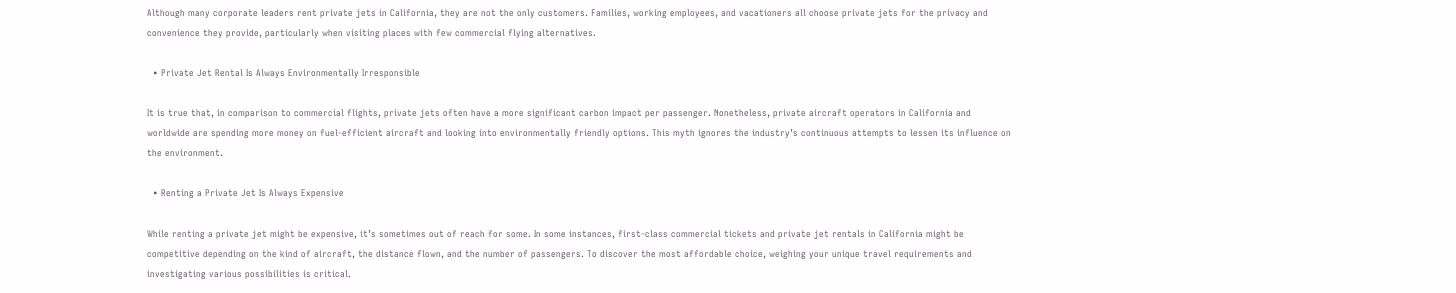Although many corporate leaders rent private jets in California, they are not the only customers. Families, working employees, and vacationers all choose private jets for the privacy and convenience they provide, particularly when visiting places with few commercial flying alternatives.

  • Private Jet Rental Is Always Environmentally Irresponsible

It is true that, in comparison to commercial flights, private jets often have a more significant carbon impact per passenger. Nonetheless, private aircraft operators in California and worldwide are spending more money on fuel-efficient aircraft and looking into environmentally friendly options. This myth ignores the industry’s continuous attempts to lessen its influence on the environment.

  • Renting a Private Jet Is Always Expensive

While renting a private jet might be expensive, it’s sometimes out of reach for some. In some instances, first-class commercial tickets and private jet rentals in California might be competitive depending on the kind of aircraft, the distance flown, and the number of passengers. To discover the most affordable choice, weighing your unique travel requirements and investigating various possibilities is critical.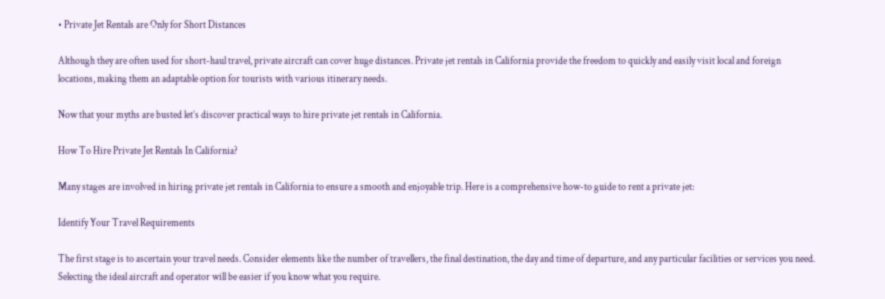• Private Jet Rentals are Only for Short Distances

Although they are often used for short-haul travel, private aircraft can cover huge distances. Private jet rentals in California provide the freedom to quickly and easily visit local and foreign locations, making them an adaptable option for tourists with various itinerary needs.

Now that your myths are busted let’s discover practical ways to hire private jet rentals in California.

How To Hire Private Jet Rentals In California?

Many stages are involved in hiring private jet rentals in California to ensure a smooth and enjoyable trip. Here is a comprehensive how-to guide to rent a private jet:

Identify Your Travel Requirements

The first stage is to ascertain your travel needs. Consider elements like the number of travellers, the final destination, the day and time of departure, and any particular facilities or services you need. Selecting the ideal aircraft and operator will be easier if you know what you require.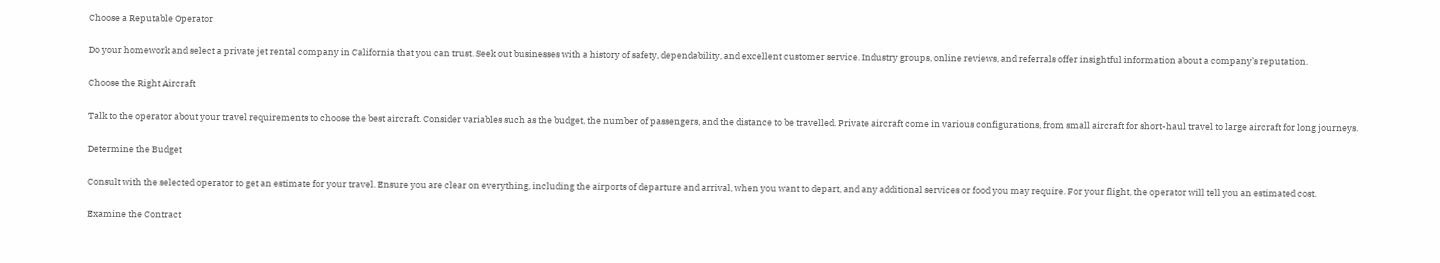Choose a Reputable Operator

Do your homework and select a private jet rental company in California that you can trust. Seek out businesses with a history of safety, dependability, and excellent customer service. Industry groups, online reviews, and referrals offer insightful information about a company’s reputation.

Choose the Right Aircraft

Talk to the operator about your travel requirements to choose the best aircraft. Consider variables such as the budget, the number of passengers, and the distance to be travelled. Private aircraft come in various configurations, from small aircraft for short-haul travel to large aircraft for long journeys.

Determine the Budget

Consult with the selected operator to get an estimate for your travel. Ensure you are clear on everything, including the airports of departure and arrival, when you want to depart, and any additional services or food you may require. For your flight, the operator will tell you an estimated cost.

Examine the Contract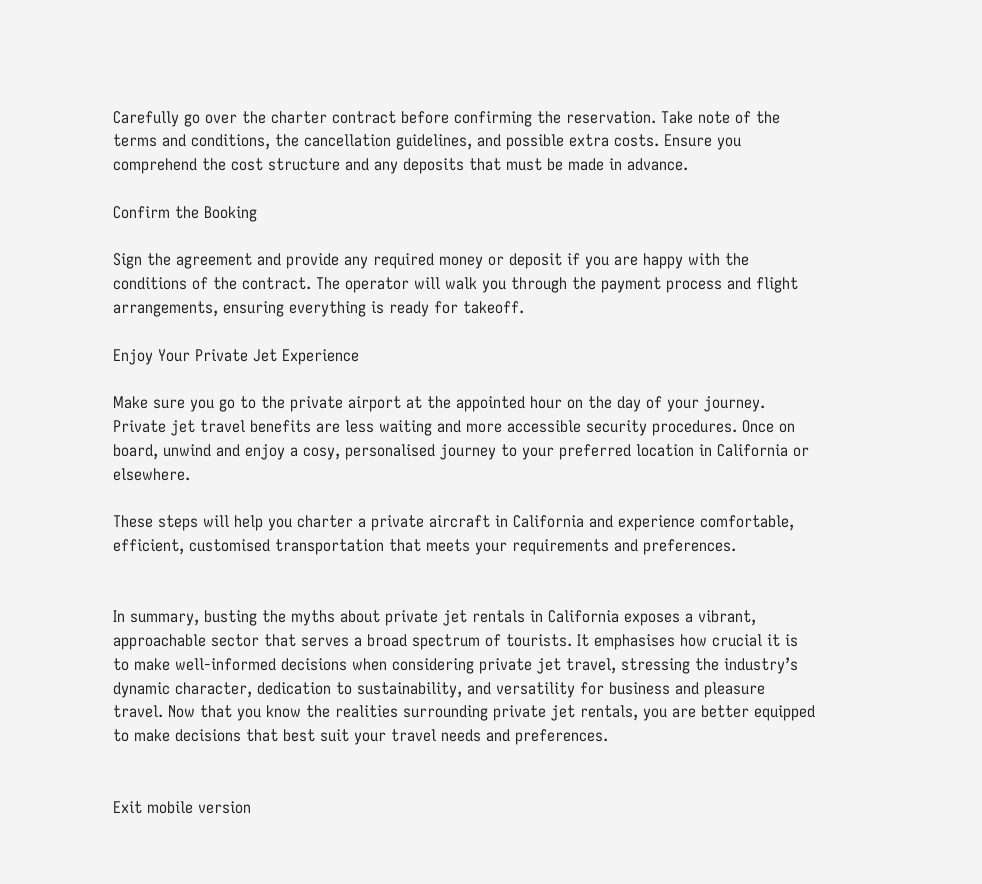Carefully go over the charter contract before confirming the reservation. Take note of the terms and conditions, the cancellation guidelines, and possible extra costs. Ensure you comprehend the cost structure and any deposits that must be made in advance.

Confirm the Booking

Sign the agreement and provide any required money or deposit if you are happy with the conditions of the contract. The operator will walk you through the payment process and flight arrangements, ensuring everything is ready for takeoff.

Enjoy Your Private Jet Experience

Make sure you go to the private airport at the appointed hour on the day of your journey. Private jet travel benefits are less waiting and more accessible security procedures. Once on board, unwind and enjoy a cosy, personalised journey to your preferred location in California or elsewhere.

These steps will help you charter a private aircraft in California and experience comfortable, efficient, customised transportation that meets your requirements and preferences.


In summary, busting the myths about private jet rentals in California exposes a vibrant, approachable sector that serves a broad spectrum of tourists. It emphasises how crucial it is to make well-informed decisions when considering private jet travel, stressing the industry’s dynamic character, dedication to sustainability, and versatility for business and pleasure travel. Now that you know the realities surrounding private jet rentals, you are better equipped to make decisions that best suit your travel needs and preferences.


Exit mobile version